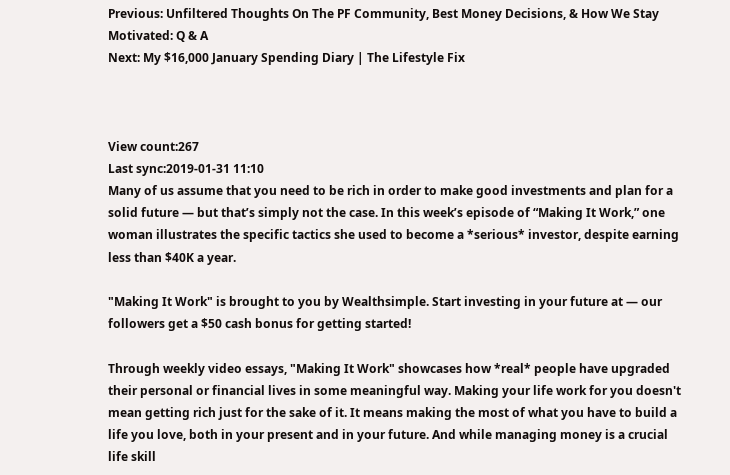Previous: Unfiltered Thoughts On The PF Community, Best Money Decisions, & How We Stay Motivated: Q & A
Next: My $16,000 January Spending Diary | The Lifestyle Fix



View count:267
Last sync:2019-01-31 11:10
Many of us assume that you need to be rich in order to make good investments and plan for a solid future — but that’s simply not the case. In this week’s episode of “Making It Work,” one woman illustrates the specific tactics she used to become a *serious* investor, despite earning less than $40K a year.

"Making It Work" is brought to you by Wealthsimple. Start investing in your future at — our followers get a $50 cash bonus for getting started!

Through weekly video essays, "Making It Work" showcases how *real* people have upgraded their personal or financial lives in some meaningful way. Making your life work for you doesn't mean getting rich just for the sake of it. It means making the most of what you have to build a life you love, both in your present and in your future. And while managing money is a crucial life skill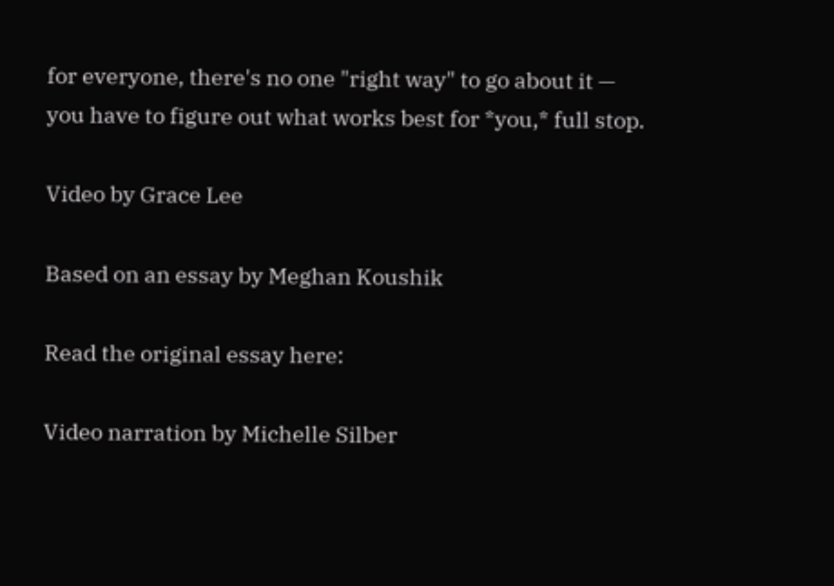for everyone, there's no one "right way" to go about it — you have to figure out what works best for *you,* full stop.

Video by Grace Lee

Based on an essay by Meghan Koushik

Read the original essay here:

Video narration by Michelle Silber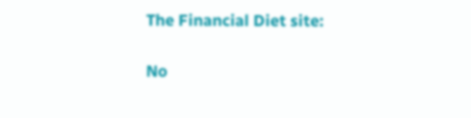The Financial Diet site:

No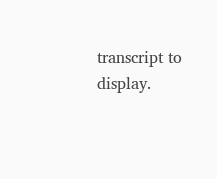transcript to display.